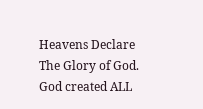Heavens Declare The Glory of God. God created ALL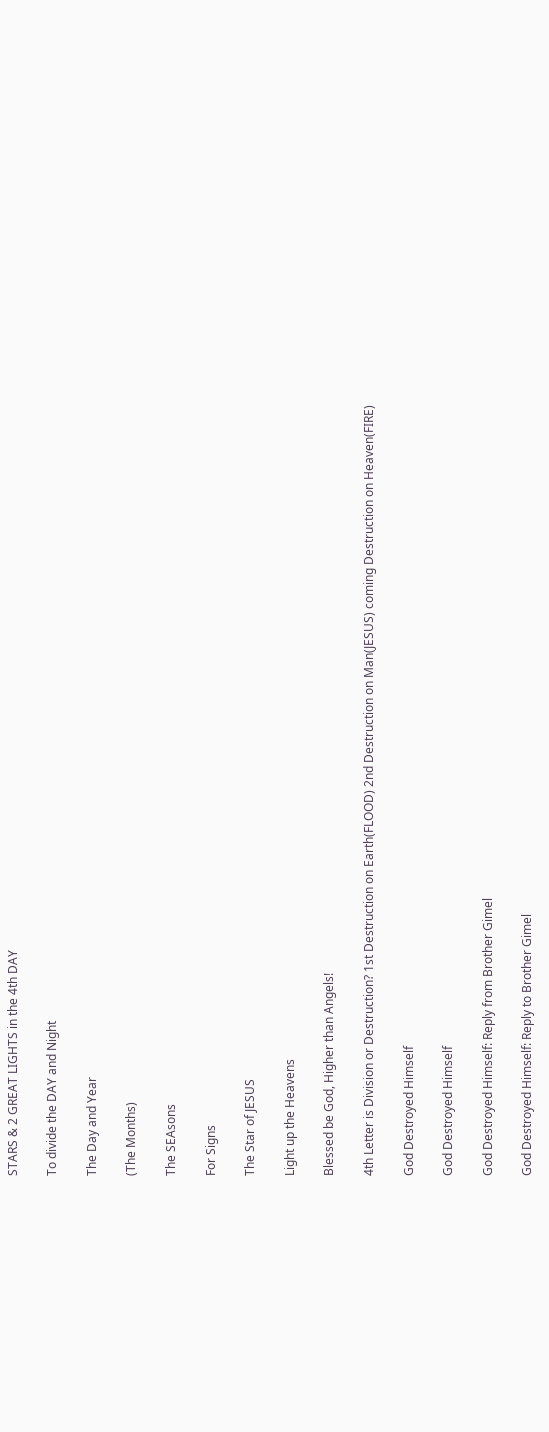STARS & 2 GREAT LIGHTS in the 4th DAY

To divide the DAY and Night

The Day and Year

(The Months)

The SEAsons

For Signs

The Star of JESUS

Light up the Heavens

Blessed be God, Higher than Angels!

4th Letter is Division or Destruction? 1st Destruction on Earth(FLOOD) 2nd Destruction on Man(JESUS) coming Destruction on Heaven(FIRE)

God Destroyed Himself

God Destroyed Himself

God Destroyed Himself: Reply from Brother Gimel

God Destroyed Himself: Reply to Brother Gimel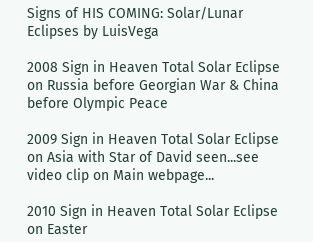Signs of HIS COMING: Solar/Lunar Eclipses by LuisVega

2008 Sign in Heaven Total Solar Eclipse on Russia before Georgian War & China before Olympic Peace

2009 Sign in Heaven Total Solar Eclipse on Asia with Star of David seen...see video clip on Main webpage...

2010 Sign in Heaven Total Solar Eclipse on Easter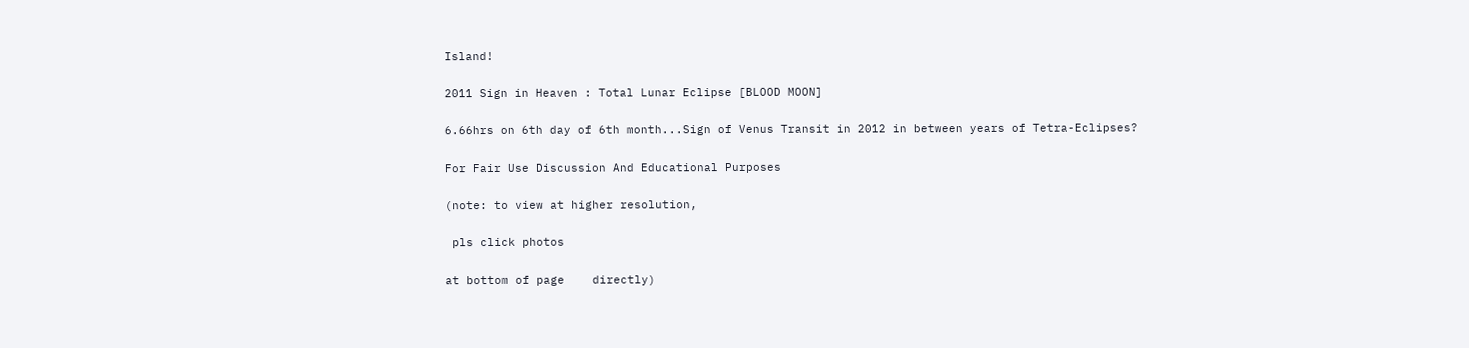Island!

2011 Sign in Heaven : Total Lunar Eclipse [BLOOD MOON]

6.66hrs on 6th day of 6th month...Sign of Venus Transit in 2012 in between years of Tetra-Eclipses?

For Fair Use Discussion And Educational Purposes

(note: to view at higher resolution,

 pls click photos

at bottom of page    directly)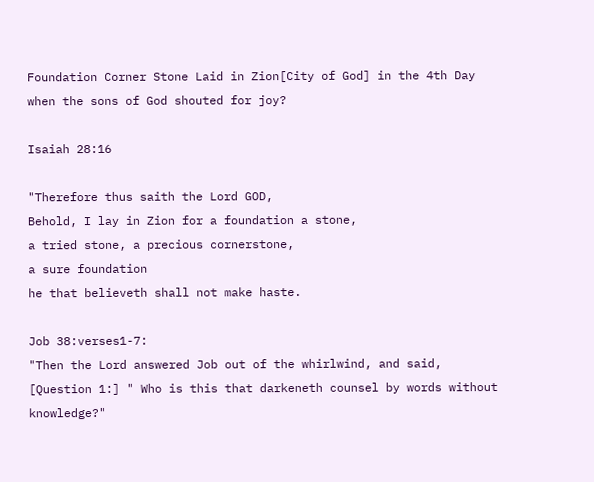Foundation Corner Stone Laid in Zion[City of God] in the 4th Day when the sons of God shouted for joy?

Isaiah 28:16

"Therefore thus saith the Lord GOD,
Behold, I lay in Zion for a foundation a stone,
a tried stone, a precious cornerstone,
a sure foundation
he that believeth shall not make haste.

Job 38:verses1-7:
"Then the Lord answered Job out of the whirlwind, and said,
[Question 1:] " Who is this that darkeneth counsel by words without knowledge?"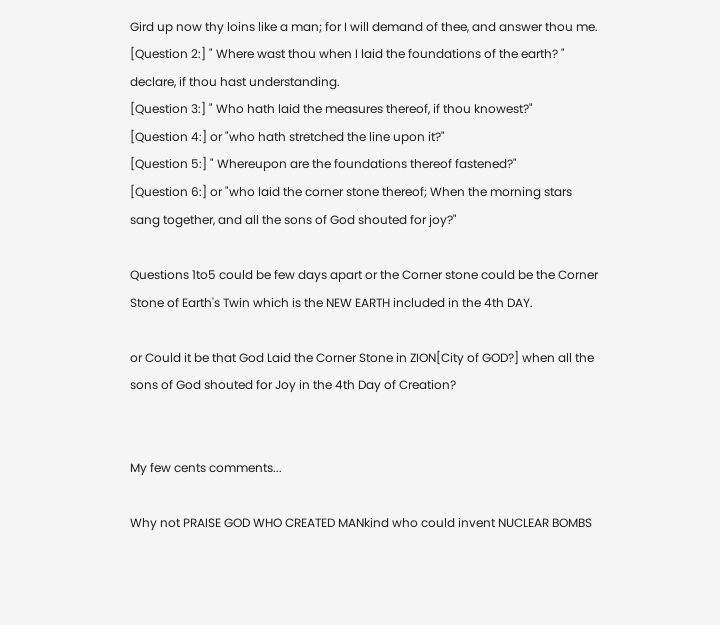Gird up now thy loins like a man; for I will demand of thee, and answer thou me.
[Question 2:] " Where wast thou when I laid the foundations of the earth? "
declare, if thou hast understanding.
[Question 3:] " Who hath laid the measures thereof, if thou knowest?"
[Question 4:] or "who hath stretched the line upon it?"
[Question 5:] " Whereupon are the foundations thereof fastened?"
[Question 6:] or "who laid the corner stone thereof; When the morning stars sang together, and all the sons of God shouted for joy?"

Questions 1to5 could be few days apart or the Corner stone could be the Corner Stone of Earth's Twin which is the NEW EARTH included in the 4th DAY.

or Could it be that God Laid the Corner Stone in ZION[City of GOD?] when all the sons of God shouted for Joy in the 4th Day of Creation?


My few cents comments...

Why not PRAISE GOD WHO CREATED MANkind who could invent NUCLEAR BOMBS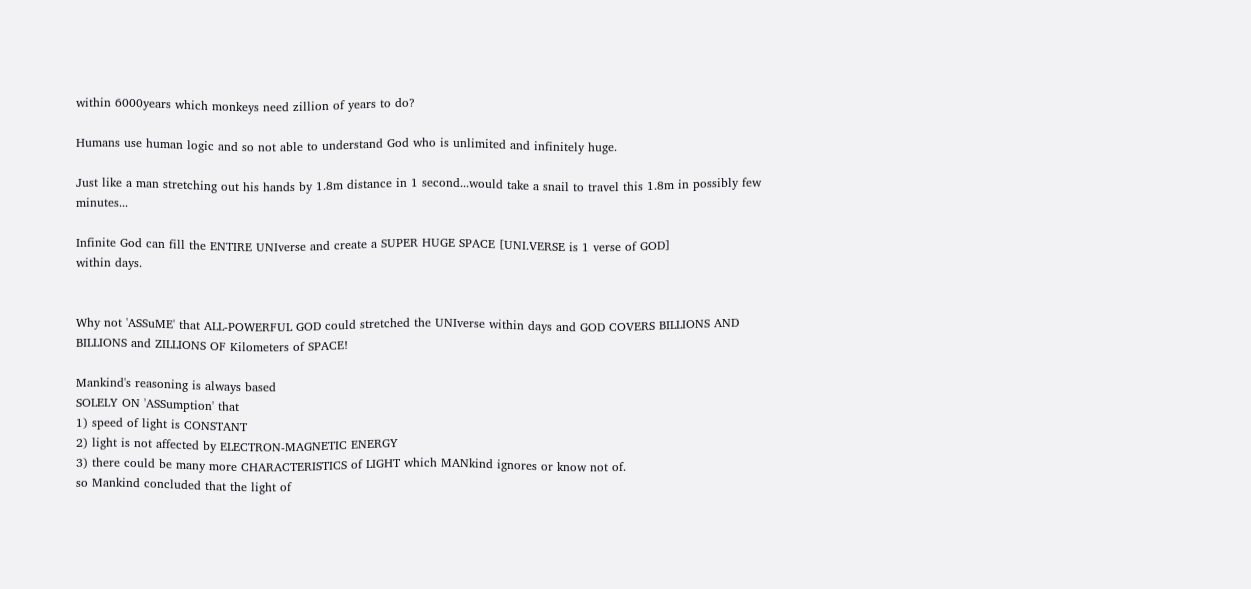within 6000years which monkeys need zillion of years to do?

Humans use human logic and so not able to understand God who is unlimited and infinitely huge.

Just like a man stretching out his hands by 1.8m distance in 1 second...would take a snail to travel this 1.8m in possibly few minutes...

Infinite God can fill the ENTIRE UNIverse and create a SUPER HUGE SPACE [UNI.VERSE is 1 verse of GOD]
within days.


Why not 'ASSuME' that ALL-POWERFUL GOD could stretched the UNIverse within days and GOD COVERS BILLIONS AND BILLIONS and ZILLIONS OF Kilometers of SPACE!

Mankind's reasoning is always based
SOLELY ON 'ASSumption' that
1) speed of light is CONSTANT
2) light is not affected by ELECTRON-MAGNETIC ENERGY
3) there could be many more CHARACTERISTICS of LIGHT which MANkind ignores or know not of.
so Mankind concluded that the light of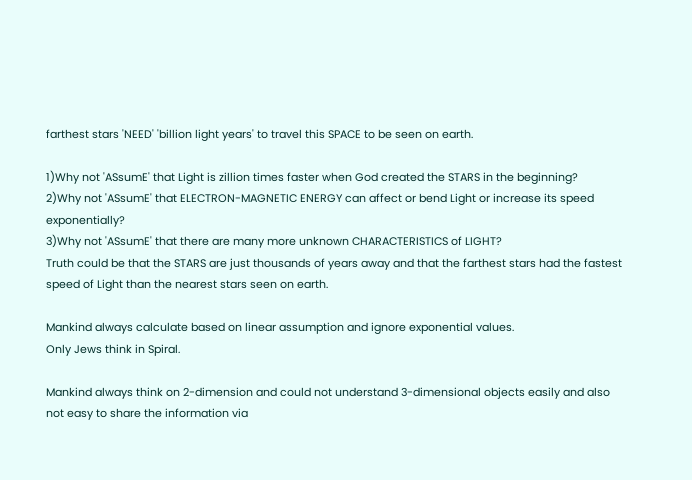farthest stars 'NEED' 'billion light years' to travel this SPACE to be seen on earth.

1)Why not 'ASsumE' that Light is zillion times faster when God created the STARS in the beginning?
2)Why not 'ASsumE' that ELECTRON-MAGNETIC ENERGY can affect or bend Light or increase its speed exponentially?
3)Why not 'ASsumE' that there are many more unknown CHARACTERISTICS of LIGHT?
Truth could be that the STARS are just thousands of years away and that the farthest stars had the fastest speed of Light than the nearest stars seen on earth.

Mankind always calculate based on linear assumption and ignore exponential values.
Only Jews think in Spiral.

Mankind always think on 2-dimension and could not understand 3-dimensional objects easily and also not easy to share the information via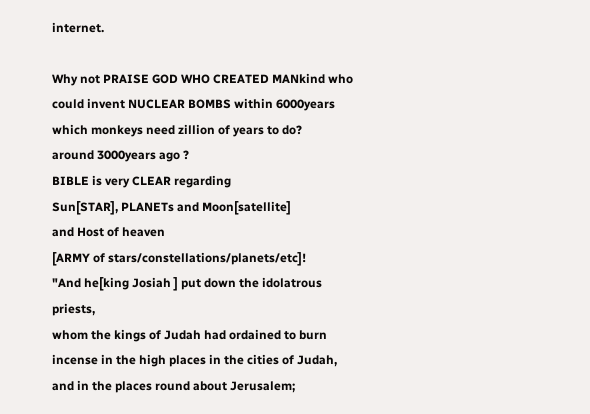internet.

Why not PRAISE GOD WHO CREATED MANkind who could invent NUCLEAR BOMBS within 6000years which monkeys need zillion of years to do?
around 3000years ago ?
BIBLE is very CLEAR regarding
Sun[STAR], PLANETs and Moon[satellite]
and Host of heaven
[ARMY of stars/constellations/planets/etc]!
"And he[king Josiah ] put down the idolatrous priests,
whom the kings of Judah had ordained to burn incense in the high places in the cities of Judah,
and in the places round about Jerusalem;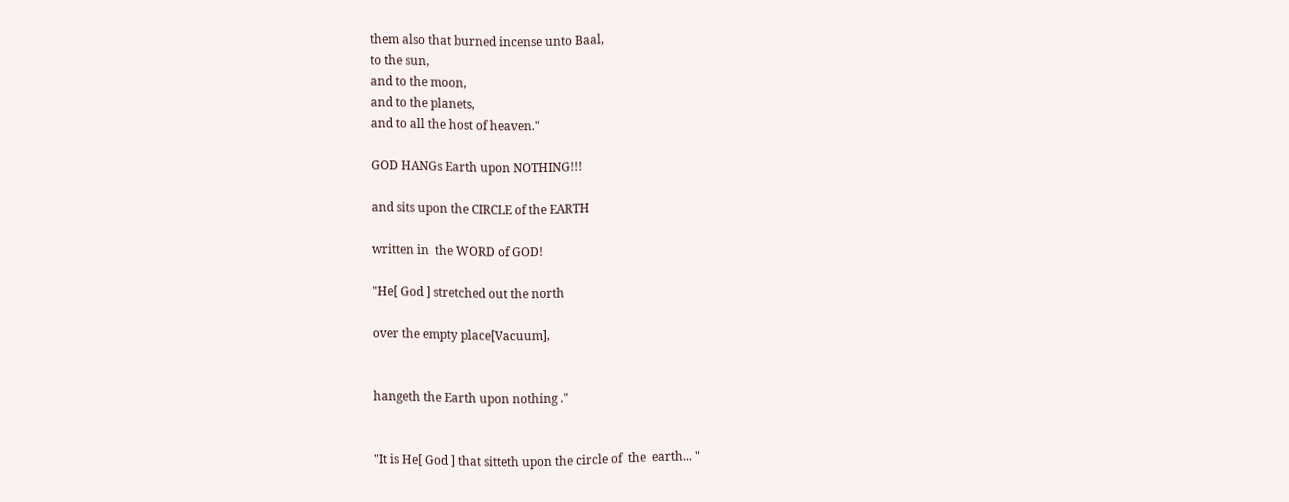them also that burned incense unto Baal,
to the sun,
and to the moon,
and to the planets,
and to all the host of heaven."

GOD HANGs Earth upon NOTHING!!!

and sits upon the CIRCLE of the EARTH

written in  the WORD of GOD!

"He[ God ] stretched out the north

over the empty place[Vacuum],


hangeth the Earth upon nothing ."


"It is He[ God ] that sitteth upon the circle of  the  earth... "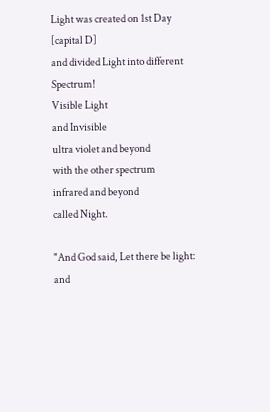Light was created on 1st Day
[capital D]
and divided Light into different Spectrum!
Visible Light
and Invisible
ultra violet and beyond
with the other spectrum
infrared and beyond
called Night.

"And God said, Let there be light:
and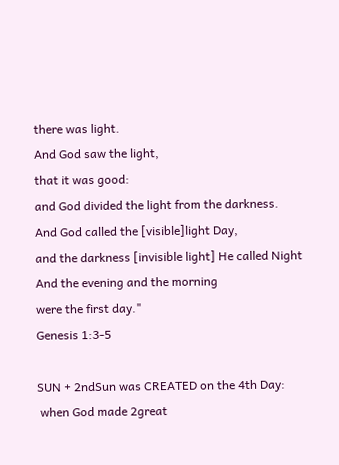there was light.
And God saw the light,
that it was good:
and God divided the light from the darkness.
And God called the [visible]light Day,
and the darkness [invisible light] He called Night
And the evening and the morning
were the first day."
Genesis 1:3-5

SUN + 2ndSun was CREATED on the 4th Day:
 when God made 2great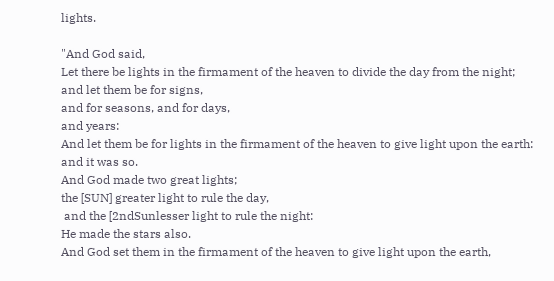lights.

"And God said,
Let there be lights in the firmament of the heaven to divide the day from the night;
and let them be for signs,
and for seasons, and for days,
and years:
And let them be for lights in the firmament of the heaven to give light upon the earth:
and it was so.
And God made two great lights;
the [SUN] greater light to rule the day,
 and the [2ndSunlesser light to rule the night:
He made the stars also.
And God set them in the firmament of the heaven to give light upon the earth,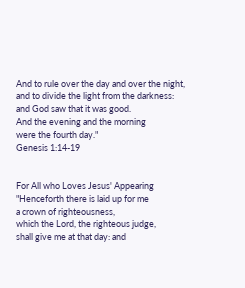And to rule over the day and over the night,
and to divide the light from the darkness:
and God saw that it was good.
And the evening and the morning
were the fourth day."
Genesis 1:14-19


For All who Loves Jesus' Appearing
"Henceforth there is laid up for me
a crown of righteousness,
which the Lord, the righteous judge,
shall give me at that day: and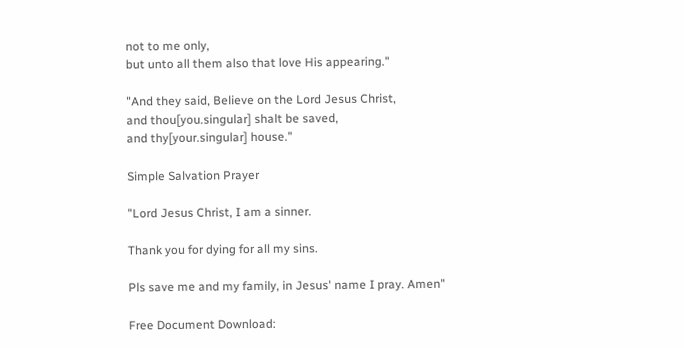not to me only,
but unto all them also that love His appearing."

"And they said, Believe on the Lord Jesus Christ,
and thou[you.singular] shalt be saved,
and thy[your.singular] house."

Simple Salvation Prayer

"Lord Jesus Christ, I am a sinner.

Thank you for dying for all my sins.

Pls save me and my family, in Jesus' name I pray. Amen"

Free Document Download: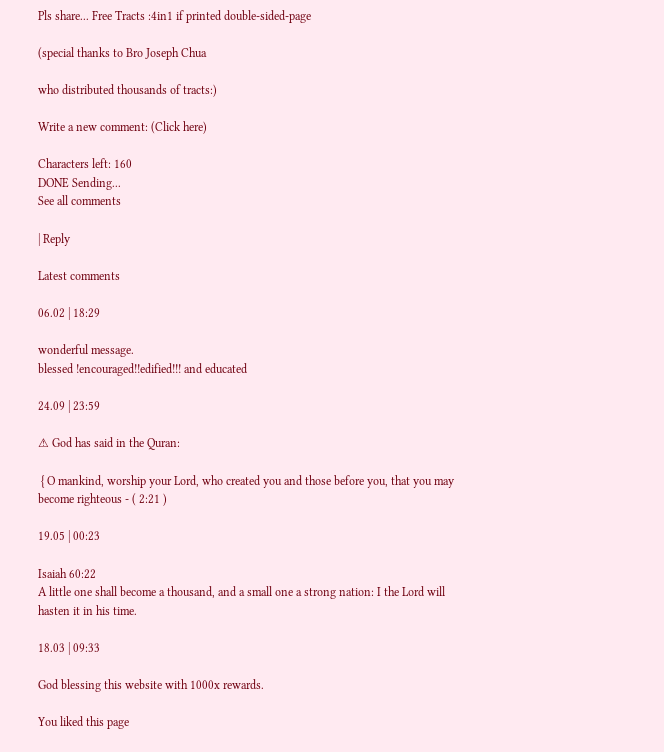Pls share... Free Tracts :4in1 if printed double-sided-page

(special thanks to Bro Joseph Chua

who distributed thousands of tracts:)

Write a new comment: (Click here)

Characters left: 160
DONE Sending...
See all comments

| Reply

Latest comments

06.02 | 18:29

wonderful message.
blessed !encouraged!!edified!!! and educated

24.09 | 23:59

⚠ God has said in the Quran:

 { O mankind, worship your Lord, who created you and those before you, that you may become righteous - ( 2:21 )

19.05 | 00:23

Isaiah 60:22
A little one shall become a thousand, and a small one a strong nation: I the Lord will hasten it in his time.

18.03 | 09:33

God blessing this website with 1000x rewards.

You liked this page